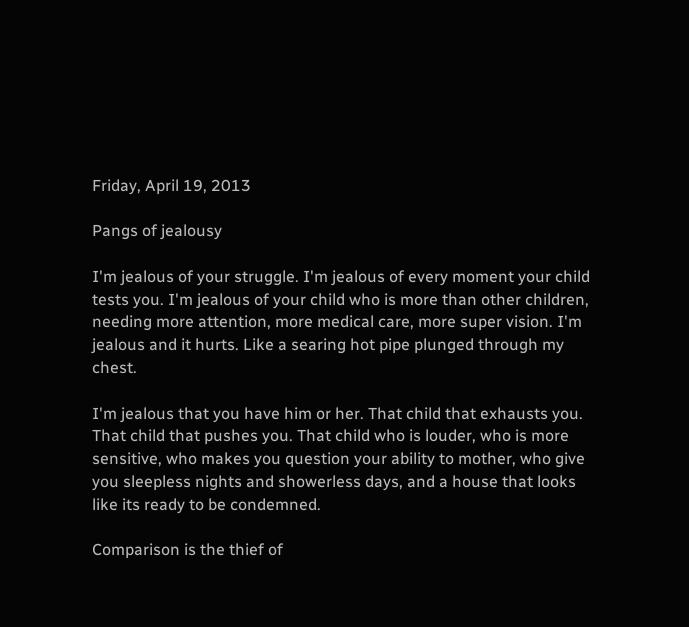Friday, April 19, 2013

Pangs of jealousy

I'm jealous of your struggle. I'm jealous of every moment your child tests you. I'm jealous of your child who is more than other children, needing more attention, more medical care, more super vision. I'm jealous and it hurts. Like a searing hot pipe plunged through my chest.

I'm jealous that you have him or her. That child that exhausts you. That child that pushes you. That child who is louder, who is more sensitive, who makes you question your ability to mother, who give you sleepless nights and showerless days, and a house that looks like its ready to be condemned.

Comparison is the thief of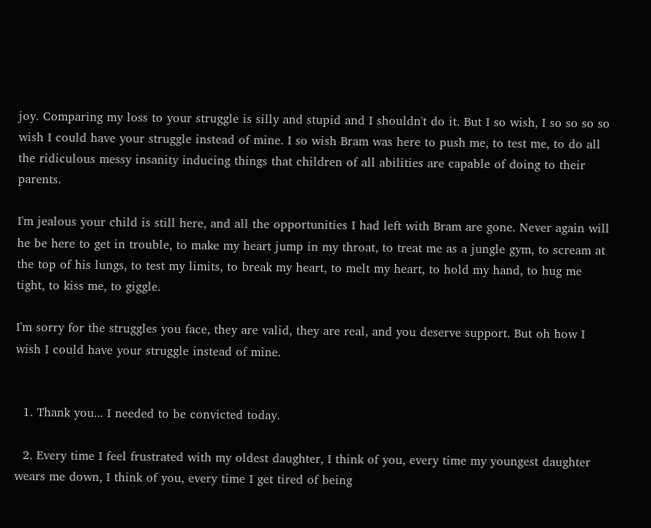joy. Comparing my loss to your struggle is silly and stupid and I shouldn't do it. But I so wish, I so so so so wish I could have your struggle instead of mine. I so wish Bram was here to push me, to test me, to do all the ridiculous messy insanity inducing things that children of all abilities are capable of doing to their parents.

I'm jealous your child is still here, and all the opportunities I had left with Bram are gone. Never again will he be here to get in trouble, to make my heart jump in my throat, to treat me as a jungle gym, to scream at the top of his lungs, to test my limits, to break my heart, to melt my heart, to hold my hand, to hug me tight, to kiss me, to giggle.

I'm sorry for the struggles you face, they are valid, they are real, and you deserve support. But oh how I wish I could have your struggle instead of mine.


  1. Thank you... I needed to be convicted today.

  2. Every time I feel frustrated with my oldest daughter, I think of you, every time my youngest daughter wears me down, I think of you, every time I get tired of being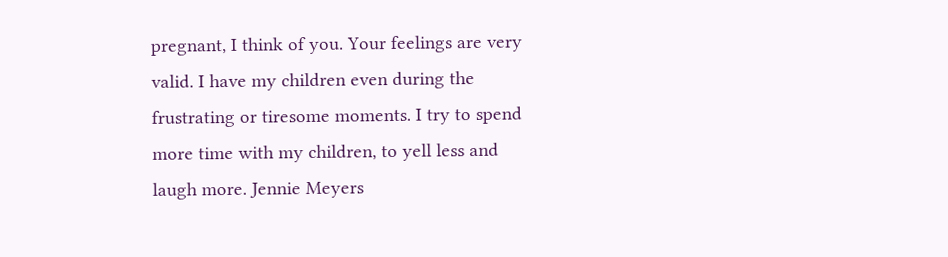pregnant, I think of you. Your feelings are very valid. I have my children even during the frustrating or tiresome moments. I try to spend more time with my children, to yell less and laugh more. Jennie Meyers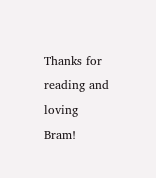Thanks for reading and loving Bram!